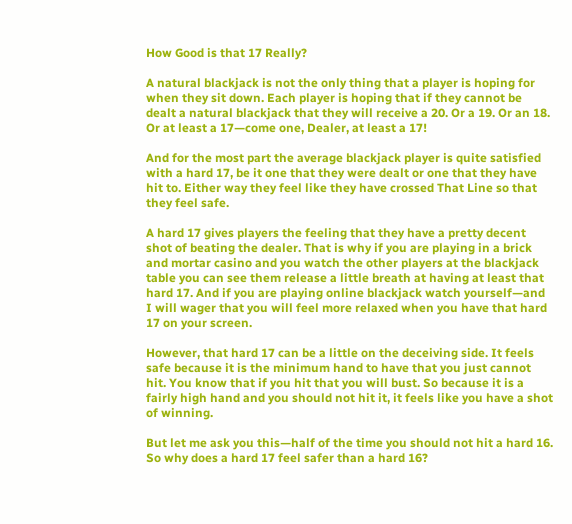How Good is that 17 Really?

A natural blackjack is not the only thing that a player is hoping for when they sit down. Each player is hoping that if they cannot be dealt a natural blackjack that they will receive a 20. Or a 19. Or an 18. Or at least a 17—come one, Dealer, at least a 17!

And for the most part the average blackjack player is quite satisfied with a hard 17, be it one that they were dealt or one that they have hit to. Either way they feel like they have crossed That Line so that they feel safe.

A hard 17 gives players the feeling that they have a pretty decent shot of beating the dealer. That is why if you are playing in a brick and mortar casino and you watch the other players at the blackjack table you can see them release a little breath at having at least that hard 17. And if you are playing online blackjack watch yourself—and I will wager that you will feel more relaxed when you have that hard 17 on your screen.

However, that hard 17 can be a little on the deceiving side. It feels safe because it is the minimum hand to have that you just cannot hit. You know that if you hit that you will bust. So because it is a fairly high hand and you should not hit it, it feels like you have a shot of winning.

But let me ask you this—half of the time you should not hit a hard 16. So why does a hard 17 feel safer than a hard 16?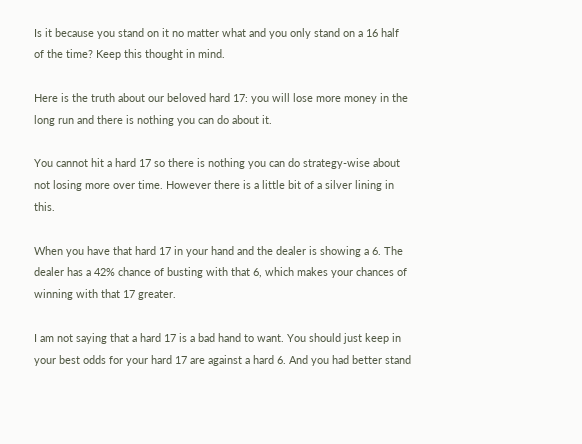Is it because you stand on it no matter what and you only stand on a 16 half of the time? Keep this thought in mind.

Here is the truth about our beloved hard 17: you will lose more money in the long run and there is nothing you can do about it.

You cannot hit a hard 17 so there is nothing you can do strategy-wise about not losing more over time. However there is a little bit of a silver lining in this.

When you have that hard 17 in your hand and the dealer is showing a 6. The dealer has a 42% chance of busting with that 6, which makes your chances of winning with that 17 greater.

I am not saying that a hard 17 is a bad hand to want. You should just keep in your best odds for your hard 17 are against a hard 6. And you had better stand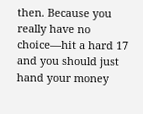then. Because you really have no choice—hit a hard 17 and you should just hand your money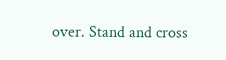over. Stand and cross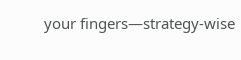your fingers—strategy-wise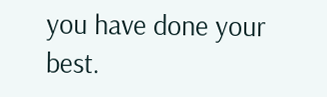you have done your best.